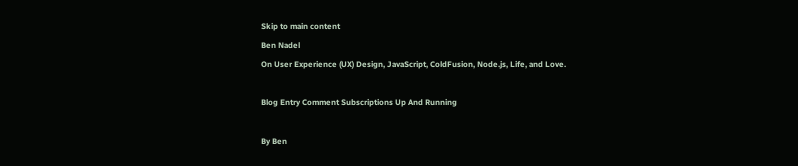Skip to main content
Ben Nadel
On User Experience (UX) Design, JavaScript, ColdFusion, Node.js, Life, and Love.

Blog Entry Comment Subscriptions Up And Running

By Ben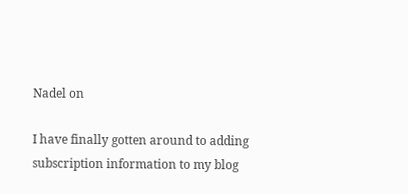Nadel on

I have finally gotten around to adding subscription information to my blog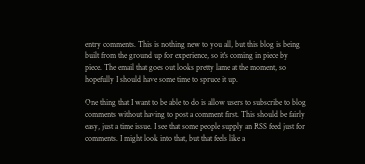entry comments. This is nothing new to you all, but this blog is being built from the ground up for experience, so it's coming in piece by piece. The email that goes out looks pretty lame at the moment, so hopefully I should have some time to spruce it up.

One thing that I want to be able to do is allow users to subscribe to blog comments without having to post a comment first. This should be fairly easy, just a time issue. I see that some people supply an RSS feed just for comments. I might look into that, but that feels like a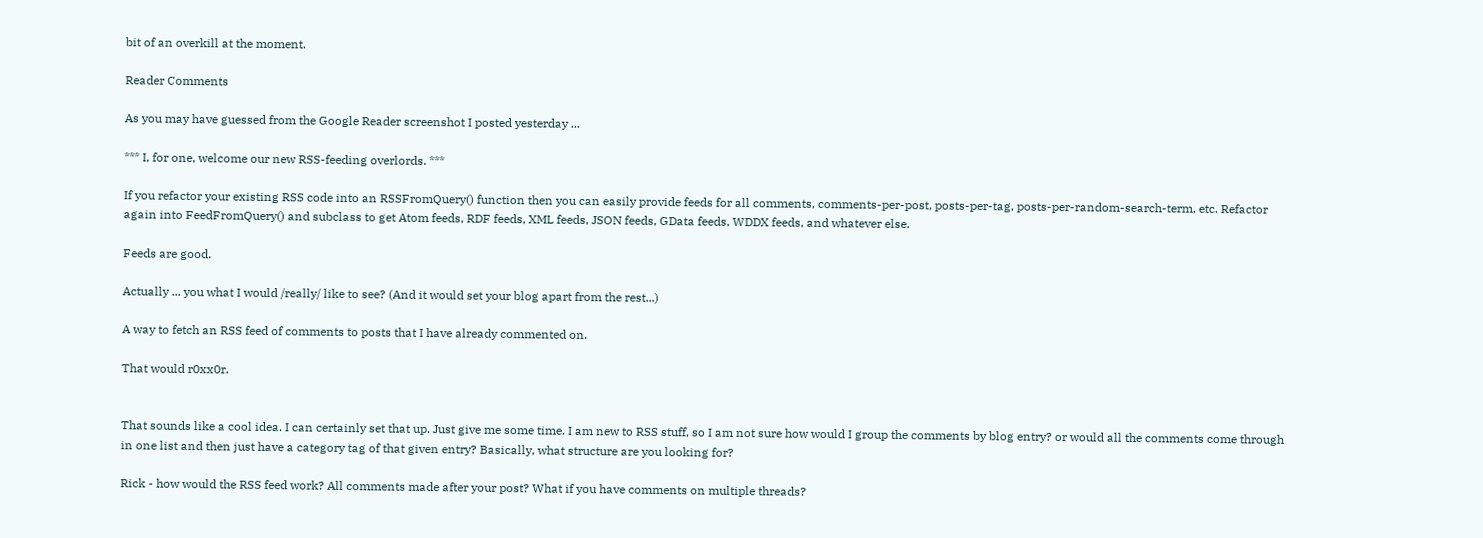bit of an overkill at the moment.

Reader Comments

As you may have guessed from the Google Reader screenshot I posted yesterday ...

*** I, for one, welcome our new RSS-feeding overlords. ***

If you refactor your existing RSS code into an RSSFromQuery() function then you can easily provide feeds for all comments, comments-per-post, posts-per-tag, posts-per-random-search-term, etc. Refactor again into FeedFromQuery() and subclass to get Atom feeds, RDF feeds, XML feeds, JSON feeds, GData feeds, WDDX feeds, and whatever else.

Feeds are good.

Actually ... you what I would /really/ like to see? (And it would set your blog apart from the rest...)

A way to fetch an RSS feed of comments to posts that I have already commented on.

That would r0xx0r.


That sounds like a cool idea. I can certainly set that up. Just give me some time. I am new to RSS stuff, so I am not sure how would I group the comments by blog entry? or would all the comments come through in one list and then just have a category tag of that given entry? Basically, what structure are you looking for?

Rick - how would the RSS feed work? All comments made after your post? What if you have comments on multiple threads?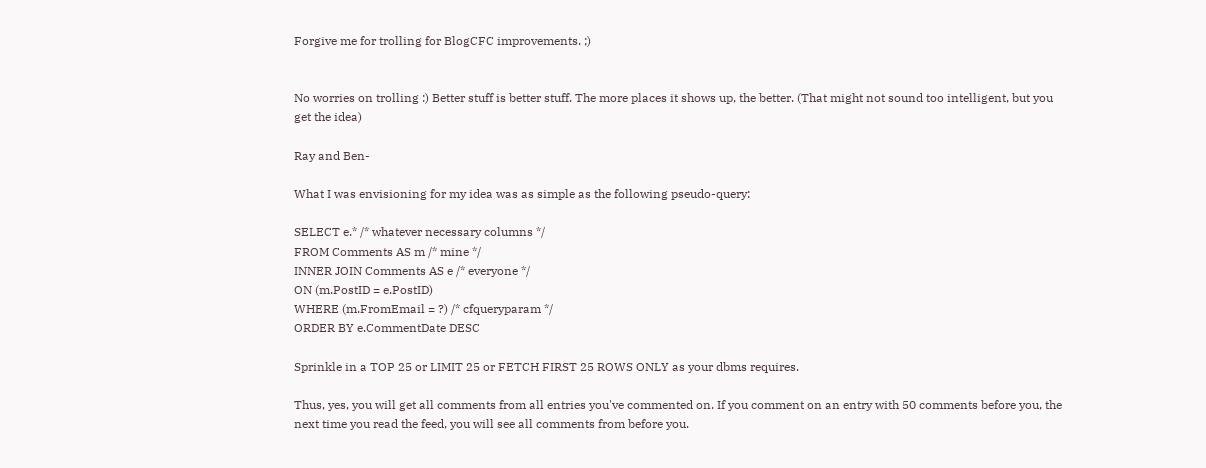Forgive me for trolling for BlogCFC improvements. ;)


No worries on trolling :) Better stuff is better stuff. The more places it shows up, the better. (That might not sound too intelligent, but you get the idea)

Ray and Ben-

What I was envisioning for my idea was as simple as the following pseudo-query:

SELECT e.* /* whatever necessary columns */
FROM Comments AS m /* mine */
INNER JOIN Comments AS e /* everyone */
ON (m.PostID = e.PostID)
WHERE (m.FromEmail = ?) /* cfqueryparam */
ORDER BY e.CommentDate DESC

Sprinkle in a TOP 25 or LIMIT 25 or FETCH FIRST 25 ROWS ONLY as your dbms requires.

Thus, yes, you will get all comments from all entries you've commented on. If you comment on an entry with 50 comments before you, the next time you read the feed, you will see all comments from before you.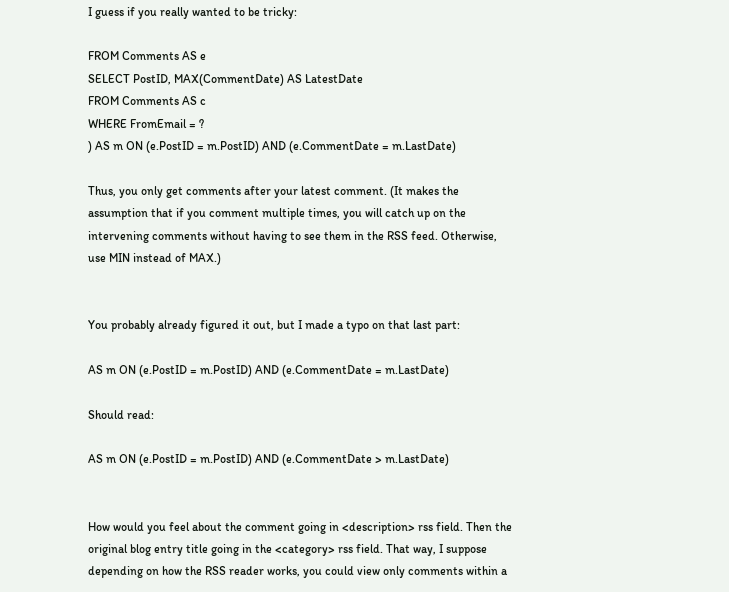I guess if you really wanted to be tricky:

FROM Comments AS e
SELECT PostID, MAX(CommentDate) AS LatestDate
FROM Comments AS c
WHERE FromEmail = ?
) AS m ON (e.PostID = m.PostID) AND (e.CommentDate = m.LastDate)

Thus, you only get comments after your latest comment. (It makes the assumption that if you comment multiple times, you will catch up on the intervening comments without having to see them in the RSS feed. Otherwise, use MIN instead of MAX.)


You probably already figured it out, but I made a typo on that last part:

AS m ON (e.PostID = m.PostID) AND (e.CommentDate = m.LastDate)

Should read:

AS m ON (e.PostID = m.PostID) AND (e.CommentDate > m.LastDate)


How would you feel about the comment going in <description> rss field. Then the original blog entry title going in the <category> rss field. That way, I suppose depending on how the RSS reader works, you could view only comments within a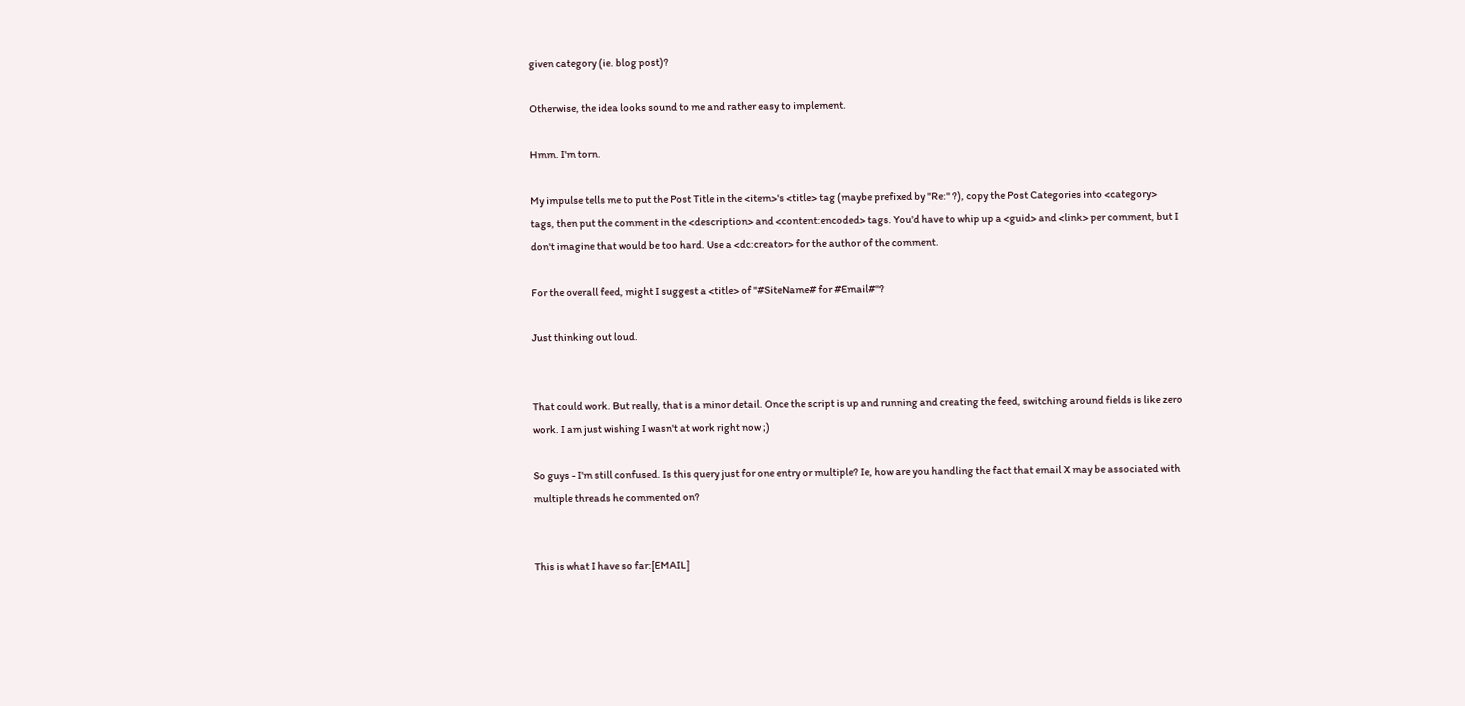given category (ie. blog post)?

Otherwise, the idea looks sound to me and rather easy to implement.

Hmm. I'm torn.

My impulse tells me to put the Post Title in the <item>'s <title> tag (maybe prefixed by "Re:" ?), copy the Post Categories into <category> tags, then put the comment in the <description> and <content:encoded> tags. You'd have to whip up a <guid> and <link> per comment, but I don't imagine that would be too hard. Use a <dc:creator> for the author of the comment.

For the overall feed, might I suggest a <title> of "#SiteName# for #Email#"?

Just thinking out loud.


That could work. But really, that is a minor detail. Once the script is up and running and creating the feed, switching around fields is like zero work. I am just wishing I wasn't at work right now ;)

So guys - I'm still confused. Is this query just for one entry or multiple? Ie, how are you handling the fact that email X may be associated with multiple threads he commented on?


This is what I have so far:[EMAIL]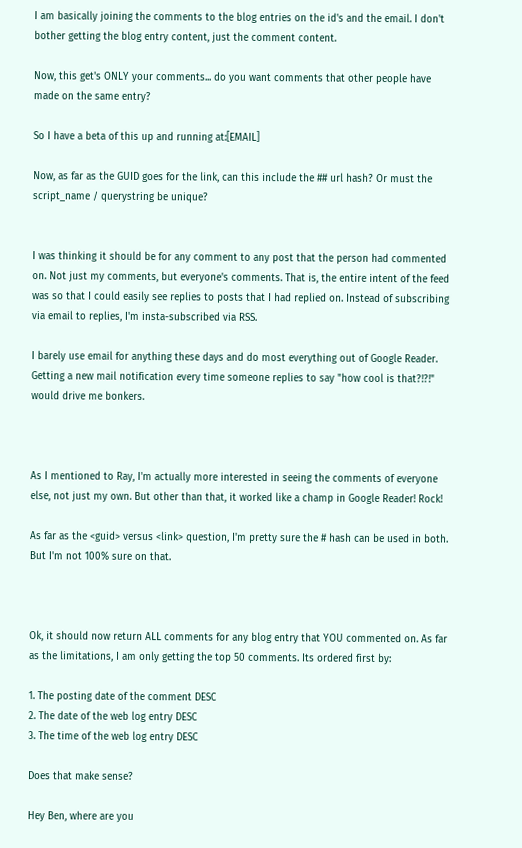I am basically joining the comments to the blog entries on the id's and the email. I don't bother getting the blog entry content, just the comment content.

Now, this get's ONLY your comments... do you want comments that other people have made on the same entry?

So I have a beta of this up and running at:[EMAIL]

Now, as far as the GUID goes for the link, can this include the ## url hash? Or must the script_name / querystring be unique?


I was thinking it should be for any comment to any post that the person had commented on. Not just my comments, but everyone's comments. That is, the entire intent of the feed was so that I could easily see replies to posts that I had replied on. Instead of subscribing via email to replies, I'm insta-subscribed via RSS.

I barely use email for anything these days and do most everything out of Google Reader. Getting a new mail notification every time someone replies to say "how cool is that?!?!" would drive me bonkers.



As I mentioned to Ray, I'm actually more interested in seeing the comments of everyone else, not just my own. But other than that, it worked like a champ in Google Reader! Rock!

As far as the <guid> versus <link> question, I'm pretty sure the # hash can be used in both. But I'm not 100% sure on that.



Ok, it should now return ALL comments for any blog entry that YOU commented on. As far as the limitations, I am only getting the top 50 comments. Its ordered first by:

1. The posting date of the comment DESC
2. The date of the web log entry DESC
3. The time of the web log entry DESC

Does that make sense?

Hey Ben, where are you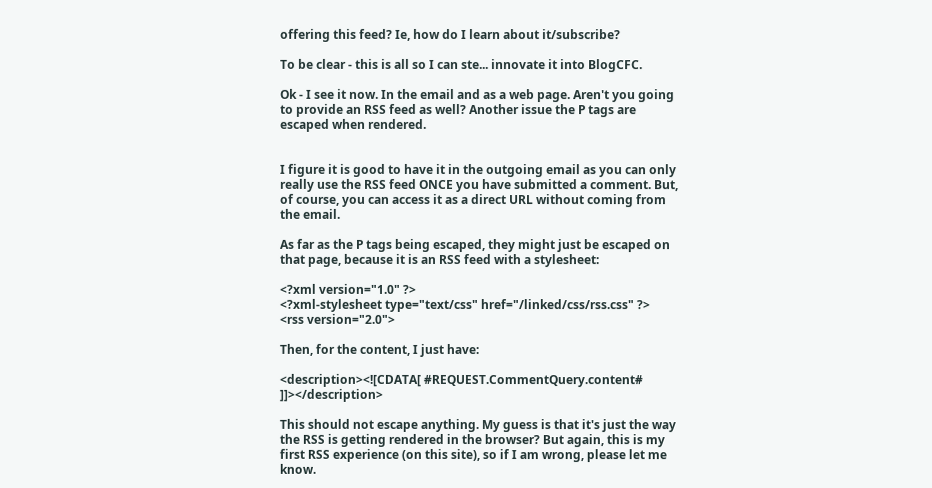offering this feed? Ie, how do I learn about it/subscribe?

To be clear - this is all so I can ste... innovate it into BlogCFC.

Ok - I see it now. In the email and as a web page. Aren't you going to provide an RSS feed as well? Another issue the P tags are escaped when rendered.


I figure it is good to have it in the outgoing email as you can only really use the RSS feed ONCE you have submitted a comment. But, of course, you can access it as a direct URL without coming from the email.

As far as the P tags being escaped, they might just be escaped on that page, because it is an RSS feed with a stylesheet:

<?xml version="1.0" ?>
<?xml-stylesheet type="text/css" href="/linked/css/rss.css" ?>
<rss version="2.0">

Then, for the content, I just have:

<description><![CDATA[ #REQUEST.CommentQuery.content# ]]></description>

This should not escape anything. My guess is that it's just the way the RSS is getting rendered in the browser? But again, this is my first RSS experience (on this site), so if I am wrong, please let me know.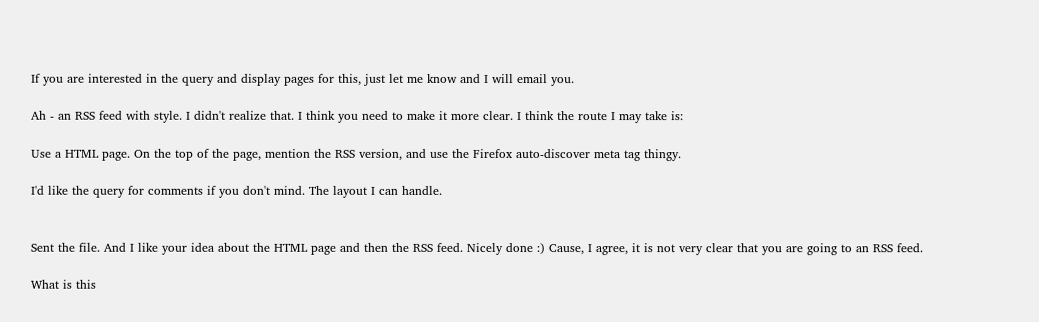If you are interested in the query and display pages for this, just let me know and I will email you.

Ah - an RSS feed with style. I didn't realize that. I think you need to make it more clear. I think the route I may take is:

Use a HTML page. On the top of the page, mention the RSS version, and use the Firefox auto-discover meta tag thingy.

I'd like the query for comments if you don't mind. The layout I can handle.


Sent the file. And I like your idea about the HTML page and then the RSS feed. Nicely done :) Cause, I agree, it is not very clear that you are going to an RSS feed.

What is this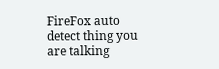FireFox auto detect thing you are talking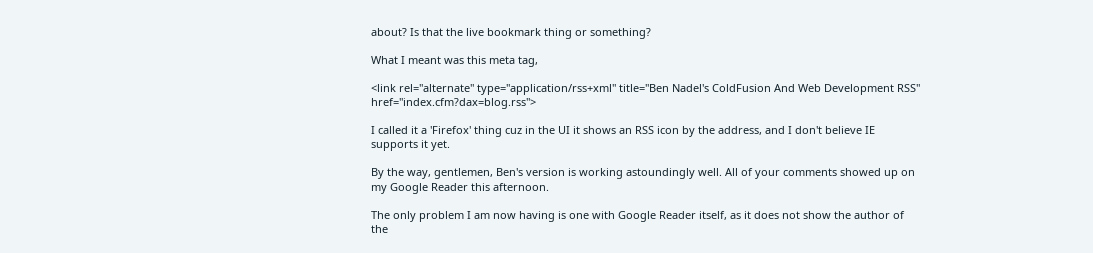about? Is that the live bookmark thing or something?

What I meant was this meta tag,

<link rel="alternate" type="application/rss+xml" title="Ben Nadel's ColdFusion And Web Development RSS" href="index.cfm?dax=blog.rss">

I called it a 'Firefox' thing cuz in the UI it shows an RSS icon by the address, and I don't believe IE supports it yet.

By the way, gentlemen, Ben's version is working astoundingly well. All of your comments showed up on my Google Reader this afternoon.

The only problem I am now having is one with Google Reader itself, as it does not show the author of the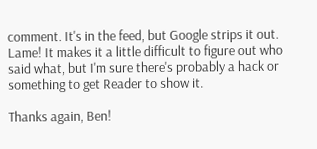comment. It's in the feed, but Google strips it out. Lame! It makes it a little difficult to figure out who said what, but I'm sure there's probably a hack or something to get Reader to show it.

Thanks again, Ben!